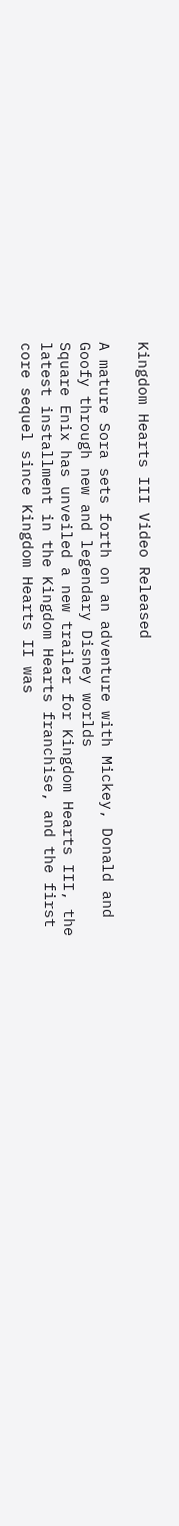Kingdom Hearts III Video Released

A mature Sora sets forth on an adventure with Mickey, Donald and Goofy through new and legendary Disney worlds
Square Enix has unveiled a new trailer for Kingdom Hearts III, the latest installment in the Kingdom Hearts franchise, and the first core sequel since Kingdom Hearts II was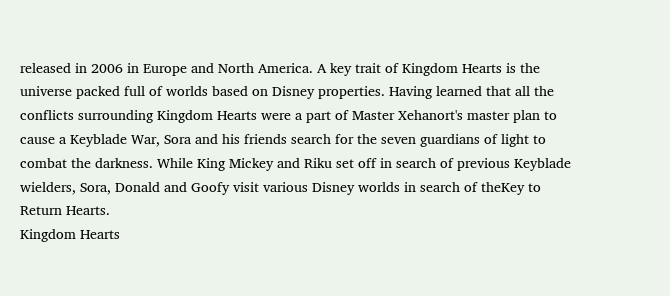released in 2006 in Europe and North America. A key trait of Kingdom Hearts is the universe packed full of worlds based on Disney properties. Having learned that all the conflicts surrounding Kingdom Hearts were a part of Master Xehanort's master plan to cause a Keyblade War, Sora and his friends search for the seven guardians of light to combat the darkness. While King Mickey and Riku set off in search of previous Keyblade wielders, Sora, Donald and Goofy visit various Disney worlds in search of theKey to Return Hearts.
Kingdom Hearts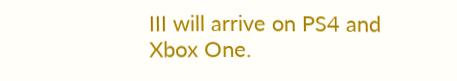III will arrive on PS4 and Xbox One.